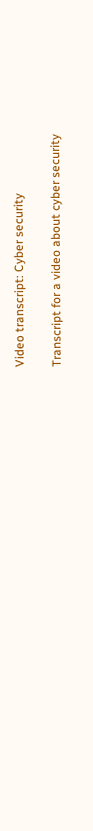Video transcript: Cyber security

Transcript for a video about cyber security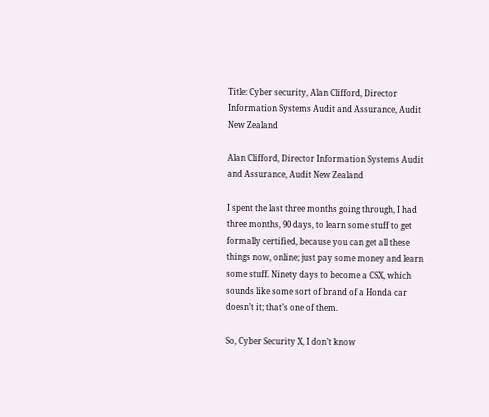Title: Cyber security, Alan Clifford, Director Information Systems Audit and Assurance, Audit New Zealand

Alan Clifford, Director Information Systems Audit and Assurance, Audit New Zealand

I spent the last three months going through, I had three months, 90 days, to learn some stuff to get formally certified, because you can get all these things now, online; just pay some money and learn some stuff. Ninety days to become a CSX, which sounds like some sort of brand of a Honda car doesn’t it; that’s one of them.

So, Cyber Security X, I don’t know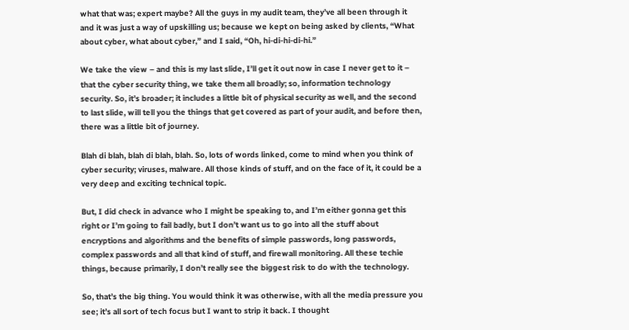what that was; expert maybe? All the guys in my audit team, they’ve all been through it and it was just a way of upskilling us; because we kept on being asked by clients, “What about cyber, what about cyber,” and I said, “Oh, hi-di-hi-di-hi.”

We take the view – and this is my last slide, I’ll get it out now in case I never get to it – that the cyber security thing, we take them all broadly; so, information technology security. So, it’s broader; it includes a little bit of physical security as well, and the second to last slide, will tell you the things that get covered as part of your audit, and before then, there was a little bit of journey.

Blah di blah, blah di blah, blah. So, lots of words linked, come to mind when you think of cyber security; viruses, malware. All those kinds of stuff, and on the face of it, it could be a very deep and exciting technical topic.

But, I did check in advance who I might be speaking to, and I’m either gonna get this right or I’m going to fail badly, but I don’t want us to go into all the stuff about encryptions and algorithms and the benefits of simple passwords, long passwords, complex passwords and all that kind of stuff, and firewall monitoring. All these techie things, because primarily, I don’t really see the biggest risk to do with the technology.

So, that’s the big thing. You would think it was otherwise, with all the media pressure you see; it’s all sort of tech focus but I want to strip it back. I thought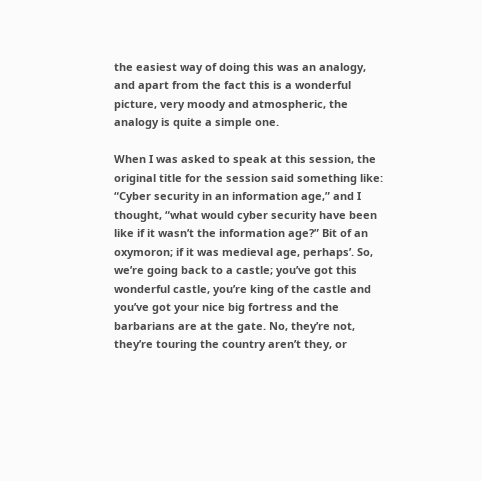the easiest way of doing this was an analogy, and apart from the fact this is a wonderful picture, very moody and atmospheric, the analogy is quite a simple one.

When I was asked to speak at this session, the original title for the session said something like: “Cyber security in an information age,” and I thought, “what would cyber security have been like if it wasn’t the information age?” Bit of an oxymoron; if it was medieval age, perhaps’. So, we’re going back to a castle; you’ve got this wonderful castle, you’re king of the castle and you’ve got your nice big fortress and the barbarians are at the gate. No, they’re not, they’re touring the country aren’t they, or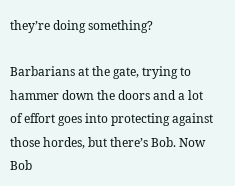they’re doing something?

Barbarians at the gate, trying to hammer down the doors and a lot of effort goes into protecting against those hordes, but there’s Bob. Now Bob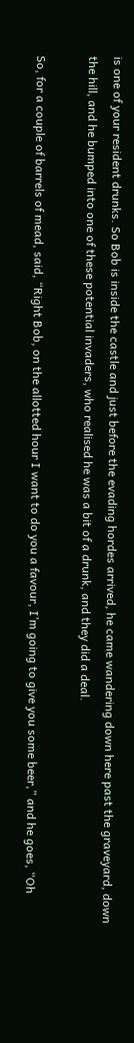is one of your resident drunks. So Bob is inside the castle and just before the evading hordes arrived, he came wandering down here past the graveyard, down the hill, and he bumped into one of these potential invaders, who realised he was a bit of a drunk, and they did a deal.

So, for a couple of barrels of mead, said, “Right Bob, on the allotted hour I want to do you a favour, I’m going to give you some beer,” and he goes, “Oh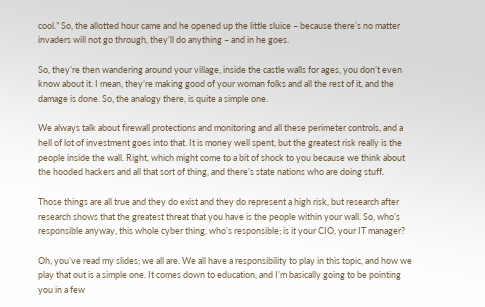cool.” So, the allotted hour came and he opened up the little sluice – because there’s no matter invaders will not go through, they’ll do anything – and in he goes.

So, they’re then wandering around your village, inside the castle walls for ages, you don’t even know about it. I mean, they’re making good of your woman folks and all the rest of it, and the damage is done. So, the analogy there, is quite a simple one.

We always talk about firewall protections and monitoring and all these perimeter controls, and a hell of lot of investment goes into that. It is money well spent, but the greatest risk really is the people inside the wall. Right, which might come to a bit of shock to you because we think about the hooded hackers and all that sort of thing, and there’s state nations who are doing stuff.

Those things are all true and they do exist and they do represent a high risk, but research after research shows that the greatest threat that you have is the people within your wall. So, who’s responsible anyway, this whole cyber thing, who’s responsible; is it your CIO, your IT manager?

Oh, you’ve read my slides; we all are. We all have a responsibility to play in this topic, and how we play that out is a simple one. It comes down to education, and I’m basically going to be pointing you in a few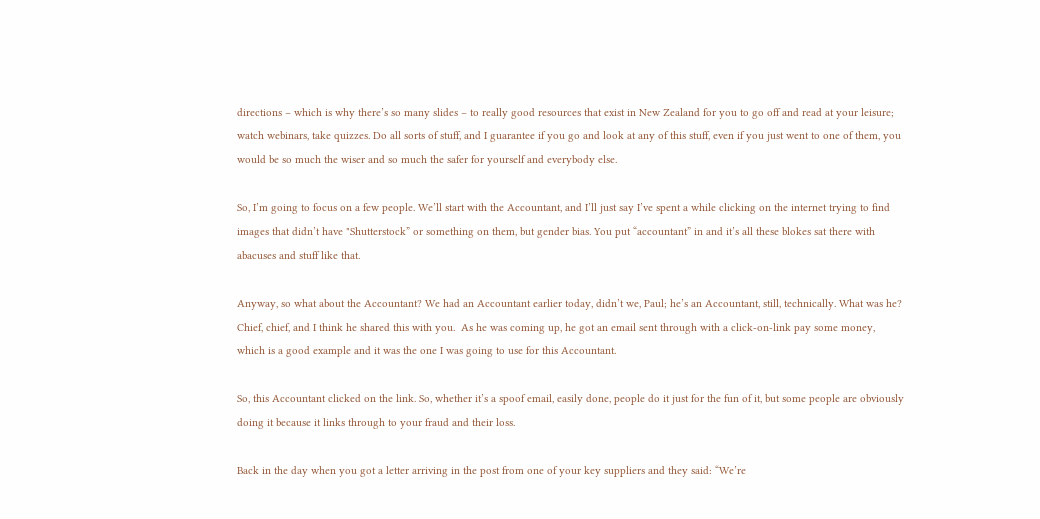directions – which is why there’s so many slides – to really good resources that exist in New Zealand for you to go off and read at your leisure; watch webinars, take quizzes. Do all sorts of stuff, and I guarantee if you go and look at any of this stuff, even if you just went to one of them, you would be so much the wiser and so much the safer for yourself and everybody else.

So, I’m going to focus on a few people. We’ll start with the Accountant, and I’ll just say I’ve spent a while clicking on the internet trying to find images that didn’t have "Shutterstock” or something on them, but gender bias. You put “accountant” in and it’s all these blokes sat there with abacuses and stuff like that.

Anyway, so what about the Accountant? We had an Accountant earlier today, didn’t we, Paul; he’s an Accountant, still, technically. What was he? Chief, chief, and I think he shared this with you.  As he was coming up, he got an email sent through with a click-on-link pay some money, which is a good example and it was the one I was going to use for this Accountant.

So, this Accountant clicked on the link. So, whether it’s a spoof email, easily done, people do it just for the fun of it, but some people are obviously doing it because it links through to your fraud and their loss.

Back in the day when you got a letter arriving in the post from one of your key suppliers and they said: “We’re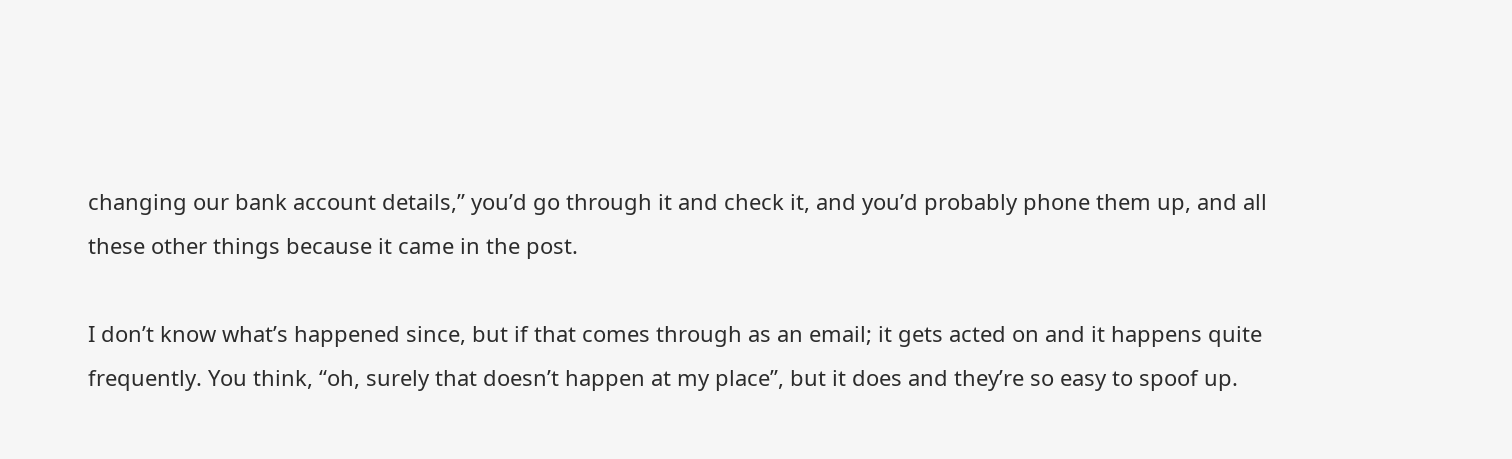changing our bank account details,” you’d go through it and check it, and you’d probably phone them up, and all these other things because it came in the post.

I don’t know what’s happened since, but if that comes through as an email; it gets acted on and it happens quite frequently. You think, “oh, surely that doesn’t happen at my place”, but it does and they’re so easy to spoof up.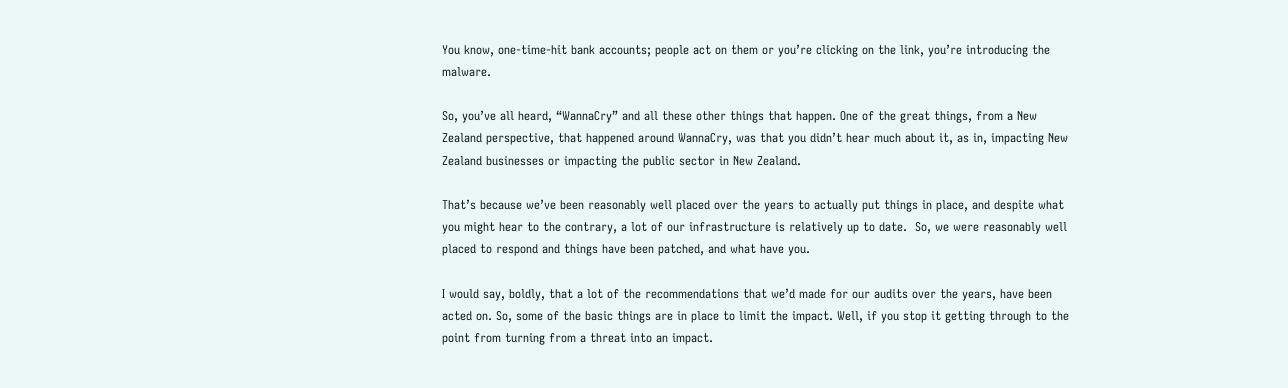You know, one-time-hit bank accounts; people act on them or you’re clicking on the link, you’re introducing the malware.

So, you’ve all heard, “WannaCry” and all these other things that happen. One of the great things, from a New Zealand perspective, that happened around WannaCry, was that you didn’t hear much about it, as in, impacting New Zealand businesses or impacting the public sector in New Zealand.

That’s because we’ve been reasonably well placed over the years to actually put things in place, and despite what you might hear to the contrary, a lot of our infrastructure is relatively up to date.  So, we were reasonably well placed to respond and things have been patched, and what have you.

I would say, boldly, that a lot of the recommendations that we’d made for our audits over the years, have been acted on. So, some of the basic things are in place to limit the impact. Well, if you stop it getting through to the point from turning from a threat into an impact.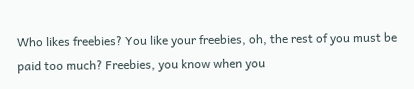Who likes freebies? You like your freebies, oh, the rest of you must be paid too much? Freebies, you know when you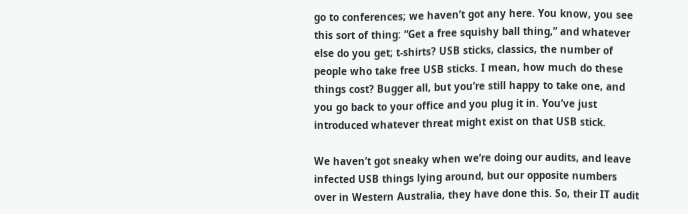go to conferences; we haven’t got any here. You know, you see this sort of thing: “Get a free squishy ball thing,” and whatever else do you get; t-shirts? USB sticks, classics, the number of people who take free USB sticks. I mean, how much do these things cost? Bugger all, but you’re still happy to take one, and you go back to your office and you plug it in. You’ve just introduced whatever threat might exist on that USB stick.

We haven’t got sneaky when we’re doing our audits, and leave infected USB things lying around, but our opposite numbers over in Western Australia, they have done this. So, their IT audit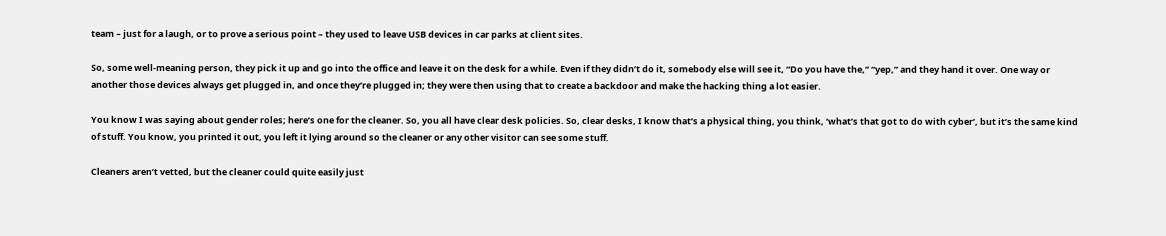team – just for a laugh, or to prove a serious point – they used to leave USB devices in car parks at client sites.

So, some well-meaning person, they pick it up and go into the office and leave it on the desk for a while. Even if they didn’t do it, somebody else will see it, “Do you have the,” “yep,” and they hand it over. One way or another those devices always get plugged in, and once they’re plugged in; they were then using that to create a backdoor and make the hacking thing a lot easier.

You know I was saying about gender roles; here’s one for the cleaner. So, you all have clear desk policies. So, clear desks, I know that’s a physical thing, you think, ‘what’s that got to do with cyber’, but it’s the same kind of stuff. You know, you printed it out, you left it lying around so the cleaner or any other visitor can see some stuff.

Cleaners aren’t vetted, but the cleaner could quite easily just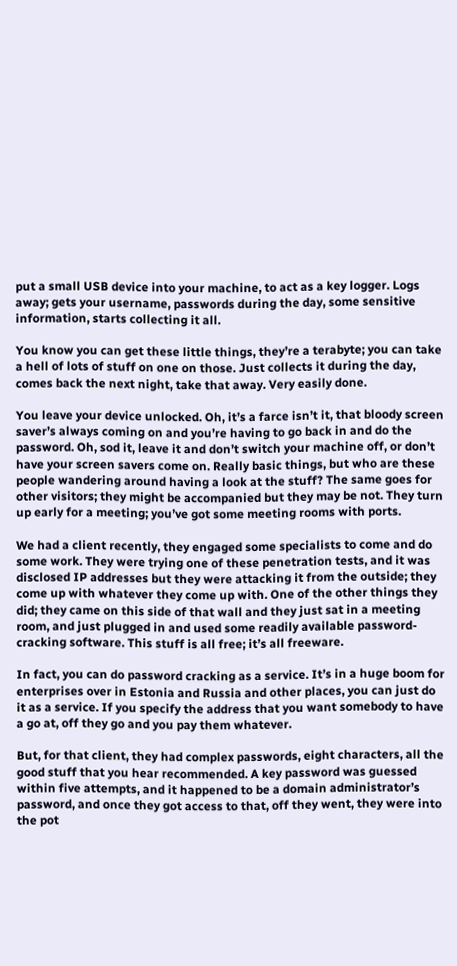put a small USB device into your machine, to act as a key logger. Logs away; gets your username, passwords during the day, some sensitive information, starts collecting it all.

You know you can get these little things, they’re a terabyte; you can take a hell of lots of stuff on one on those. Just collects it during the day, comes back the next night, take that away. Very easily done.

You leave your device unlocked. Oh, it’s a farce isn’t it, that bloody screen saver’s always coming on and you’re having to go back in and do the password. Oh, sod it, leave it and don’t switch your machine off, or don’t have your screen savers come on. Really basic things, but who are these people wandering around having a look at the stuff? The same goes for other visitors; they might be accompanied but they may be not. They turn up early for a meeting; you’ve got some meeting rooms with ports.

We had a client recently, they engaged some specialists to come and do some work. They were trying one of these penetration tests, and it was disclosed IP addresses but they were attacking it from the outside; they come up with whatever they come up with. One of the other things they did; they came on this side of that wall and they just sat in a meeting room, and just plugged in and used some readily available password-cracking software. This stuff is all free; it’s all freeware.

In fact, you can do password cracking as a service. It’s in a huge boom for enterprises over in Estonia and Russia and other places, you can just do it as a service. If you specify the address that you want somebody to have a go at, off they go and you pay them whatever.

But, for that client, they had complex passwords, eight characters, all the good stuff that you hear recommended. A key password was guessed within five attempts, and it happened to be a domain administrator’s password, and once they got access to that, off they went, they were into the pot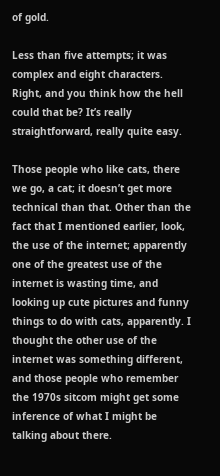of gold.

Less than five attempts; it was complex and eight characters. Right, and you think how the hell could that be? It’s really straightforward, really quite easy.

Those people who like cats, there we go, a cat; it doesn’t get more technical than that. Other than the fact that I mentioned earlier, look, the use of the internet; apparently one of the greatest use of the internet is wasting time, and looking up cute pictures and funny things to do with cats, apparently. I thought the other use of the internet was something different, and those people who remember the 1970s sitcom might get some inference of what I might be talking about there.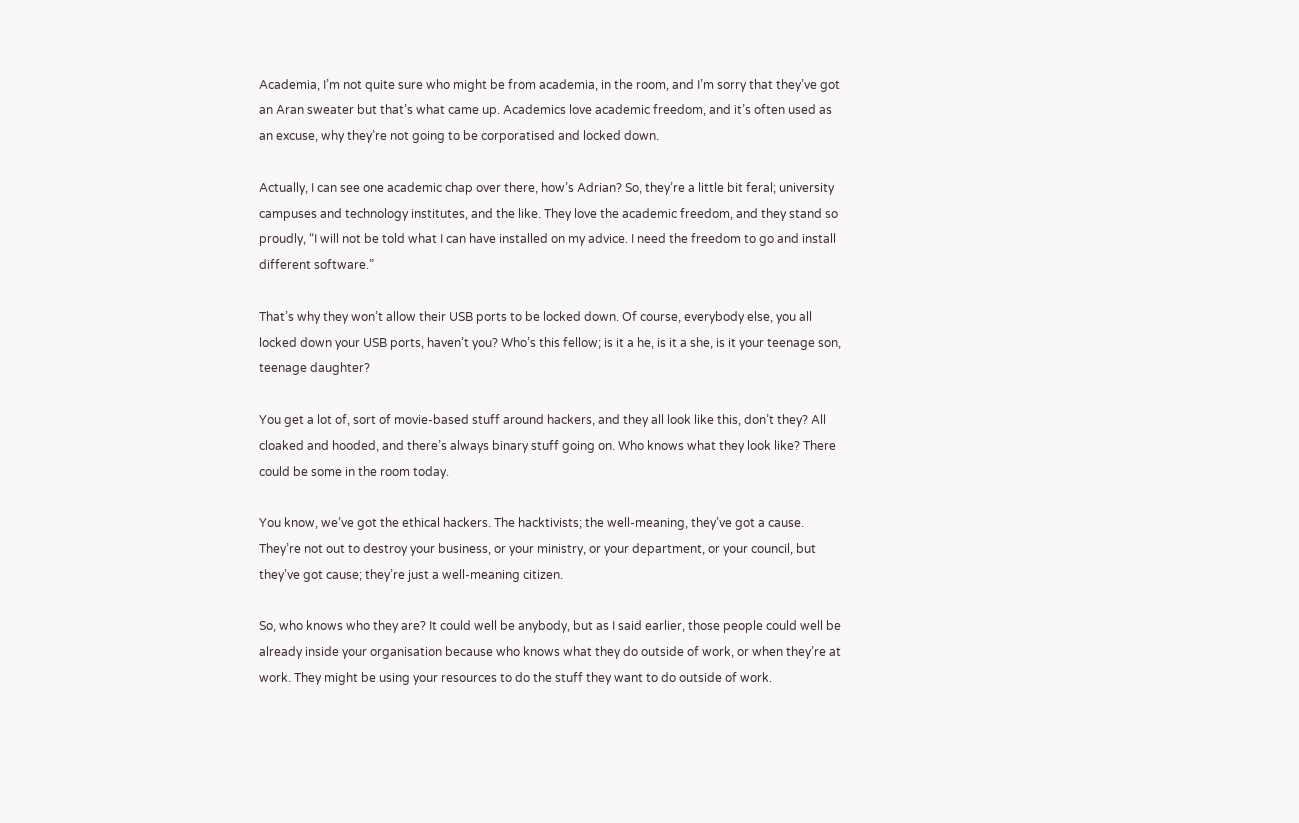Academia, I’m not quite sure who might be from academia, in the room, and I’m sorry that they’ve got an Aran sweater but that’s what came up. Academics love academic freedom, and it’s often used as an excuse, why they’re not going to be corporatised and locked down.

Actually, I can see one academic chap over there, how’s Adrian? So, they’re a little bit feral; university campuses and technology institutes, and the like. They love the academic freedom, and they stand so proudly, “I will not be told what I can have installed on my advice. I need the freedom to go and install different software.”

That’s why they won’t allow their USB ports to be locked down. Of course, everybody else, you all locked down your USB ports, haven’t you? Who’s this fellow; is it a he, is it a she, is it your teenage son, teenage daughter?

You get a lot of, sort of movie-based stuff around hackers, and they all look like this, don’t they? All cloaked and hooded, and there’s always binary stuff going on. Who knows what they look like? There could be some in the room today.

You know, we’ve got the ethical hackers. The hacktivists; the well-meaning, they’ve got a cause. They’re not out to destroy your business, or your ministry, or your department, or your council, but they’ve got cause; they’re just a well-meaning citizen.

So, who knows who they are? It could well be anybody, but as I said earlier, those people could well be already inside your organisation because who knows what they do outside of work, or when they’re at work. They might be using your resources to do the stuff they want to do outside of work.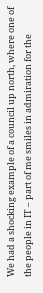We had a shocking example of a council up north, where one of the people in IT – part of me smiles in admiration for the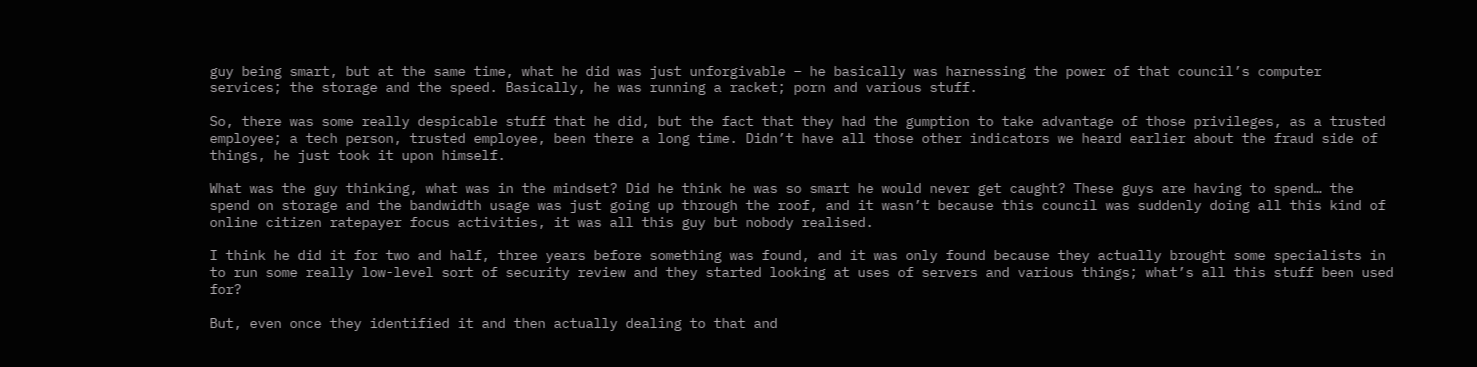guy being smart, but at the same time, what he did was just unforgivable – he basically was harnessing the power of that council’s computer services; the storage and the speed. Basically, he was running a racket; porn and various stuff.

So, there was some really despicable stuff that he did, but the fact that they had the gumption to take advantage of those privileges, as a trusted employee; a tech person, trusted employee, been there a long time. Didn’t have all those other indicators we heard earlier about the fraud side of things, he just took it upon himself.

What was the guy thinking, what was in the mindset? Did he think he was so smart he would never get caught? These guys are having to spend… the spend on storage and the bandwidth usage was just going up through the roof, and it wasn’t because this council was suddenly doing all this kind of online citizen ratepayer focus activities, it was all this guy but nobody realised.

I think he did it for two and half, three years before something was found, and it was only found because they actually brought some specialists in to run some really low-level sort of security review and they started looking at uses of servers and various things; what’s all this stuff been used for?

But, even once they identified it and then actually dealing to that and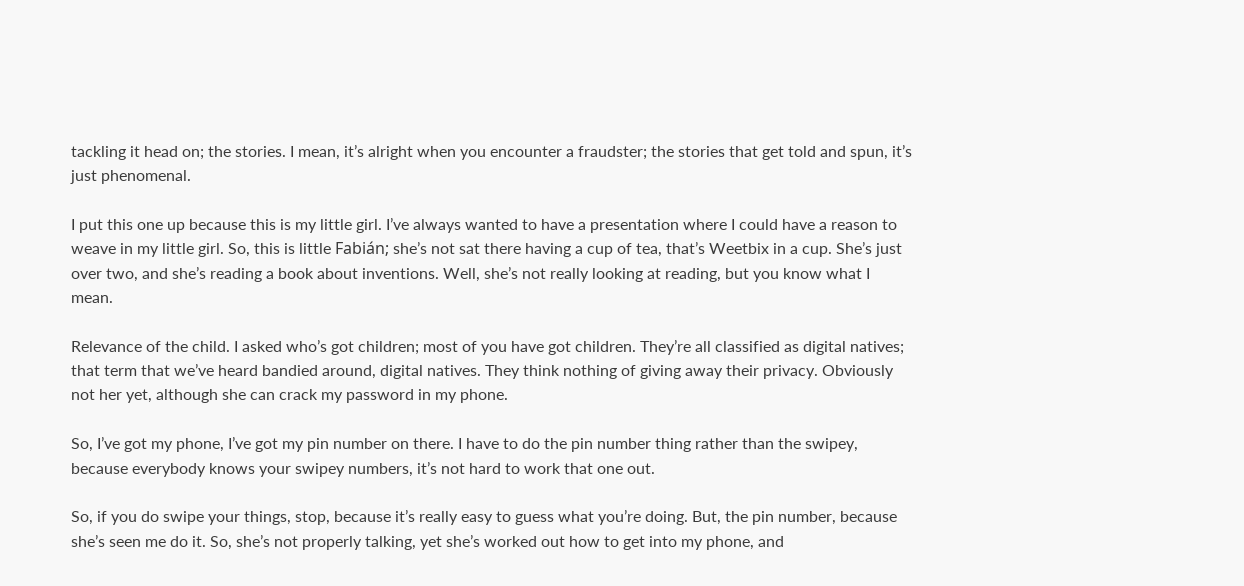tackling it head on; the stories. I mean, it’s alright when you encounter a fraudster; the stories that get told and spun, it’s just phenomenal.

I put this one up because this is my little girl. I’ve always wanted to have a presentation where I could have a reason to weave in my little girl. So, this is little Fabián; she’s not sat there having a cup of tea, that’s Weetbix in a cup. She’s just over two, and she’s reading a book about inventions. Well, she’s not really looking at reading, but you know what I mean.

Relevance of the child. I asked who’s got children; most of you have got children. They’re all classified as digital natives; that term that we’ve heard bandied around, digital natives. They think nothing of giving away their privacy. Obviously not her yet, although she can crack my password in my phone.

So, I’ve got my phone, I’ve got my pin number on there. I have to do the pin number thing rather than the swipey, because everybody knows your swipey numbers, it’s not hard to work that one out.

So, if you do swipe your things, stop, because it’s really easy to guess what you’re doing. But, the pin number, because she’s seen me do it. So, she’s not properly talking, yet she’s worked out how to get into my phone, and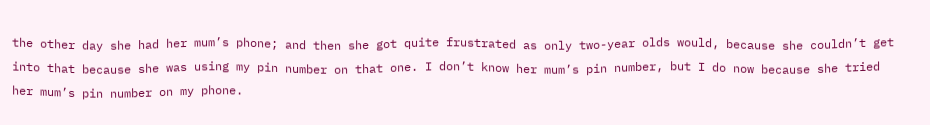the other day she had her mum’s phone; and then she got quite frustrated as only two-year olds would, because she couldn’t get into that because she was using my pin number on that one. I don’t know her mum’s pin number, but I do now because she tried her mum’s pin number on my phone.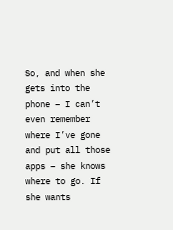So, and when she gets into the phone – I can’t even remember where I’ve gone and put all those apps – she knows where to go. If she wants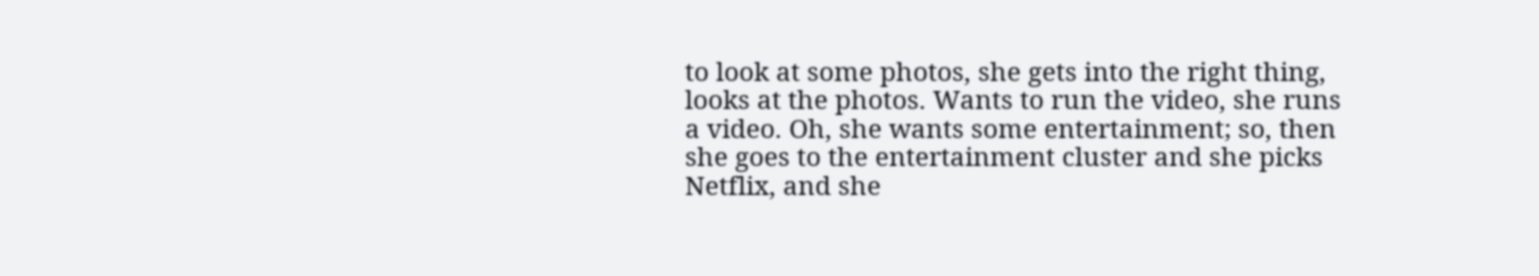to look at some photos, she gets into the right thing, looks at the photos. Wants to run the video, she runs a video. Oh, she wants some entertainment; so, then she goes to the entertainment cluster and she picks Netflix, and she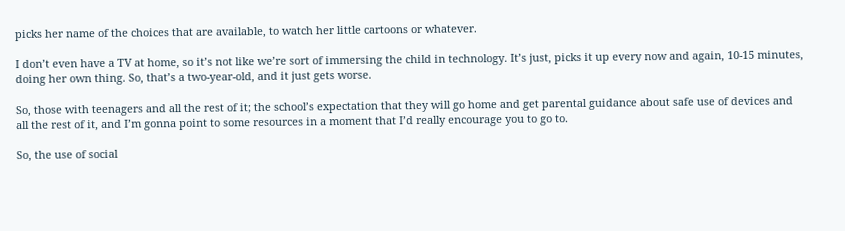picks her name of the choices that are available, to watch her little cartoons or whatever.

I don’t even have a TV at home, so it’s not like we’re sort of immersing the child in technology. It’s just, picks it up every now and again, 10-15 minutes, doing her own thing. So, that’s a two-year-old, and it just gets worse.

So, those with teenagers and all the rest of it; the school’s expectation that they will go home and get parental guidance about safe use of devices and all the rest of it, and I’m gonna point to some resources in a moment that I’d really encourage you to go to.

So, the use of social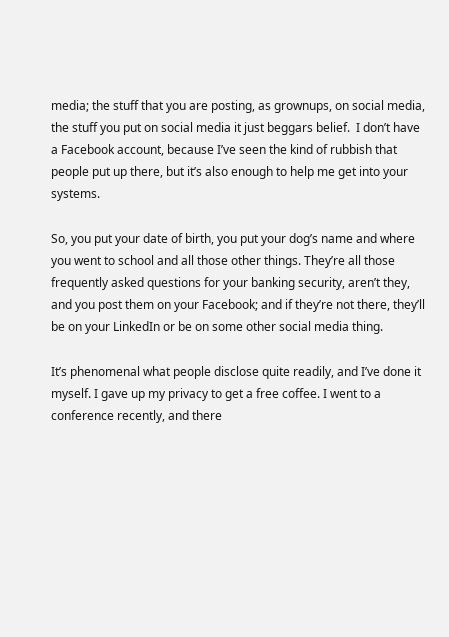media; the stuff that you are posting, as grownups, on social media, the stuff you put on social media it just beggars belief.  I don’t have a Facebook account, because I’ve seen the kind of rubbish that people put up there, but it’s also enough to help me get into your systems.

So, you put your date of birth, you put your dog’s name and where you went to school and all those other things. They’re all those frequently asked questions for your banking security, aren’t they, and you post them on your Facebook; and if they’re not there, they’ll be on your LinkedIn or be on some other social media thing.

It’s phenomenal what people disclose quite readily, and I’ve done it myself. I gave up my privacy to get a free coffee. I went to a conference recently, and there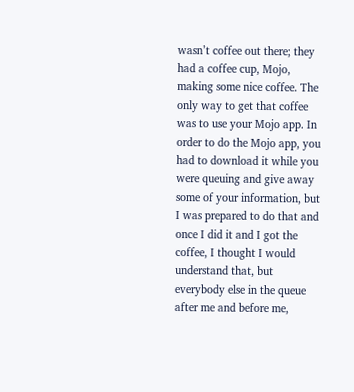wasn’t coffee out there; they had a coffee cup, Mojo, making some nice coffee. The only way to get that coffee was to use your Mojo app. In order to do the Mojo app, you had to download it while you were queuing and give away some of your information, but I was prepared to do that and once I did it and I got the coffee, I thought I would understand that, but everybody else in the queue after me and before me,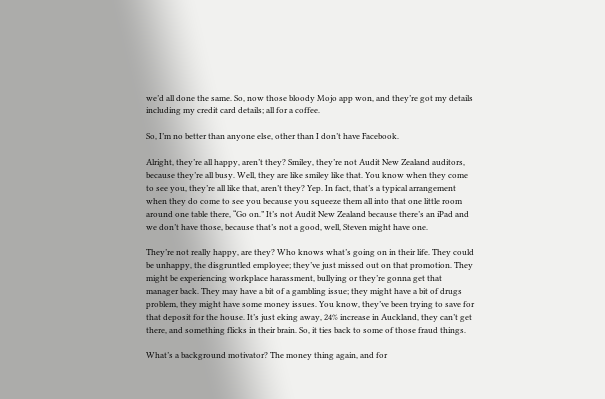we’d all done the same. So, now those bloody Mojo app won, and they’re got my details including my credit card details; all for a coffee.

So, I’m no better than anyone else, other than I don’t have Facebook.

Alright, they’re all happy, aren’t they? Smiley, they’re not Audit New Zealand auditors, because they’re all busy. Well, they are like smiley like that. You know when they come to see you, they’re all like that, aren’t they? Yep. In fact, that’s a typical arrangement when they do come to see you because you squeeze them all into that one little room around one table there, “Go on.” It’s not Audit New Zealand because there’s an iPad and we don’t have those, because that’s not a good, well, Steven might have one.

They’re not really happy, are they? Who knows what’s going on in their life. They could be unhappy, the disgruntled employee; they’ve just missed out on that promotion. They might be experiencing workplace harassment, bullying or they’re gonna get that manager back. They may have a bit of a gambling issue; they might have a bit of drugs problem, they might have some money issues. You know, they’ve been trying to save for that deposit for the house. It’s just eking away, 24% increase in Auckland, they can’t get there, and something flicks in their brain. So, it ties back to some of those fraud things.

What’s a background motivator? The money thing again, and for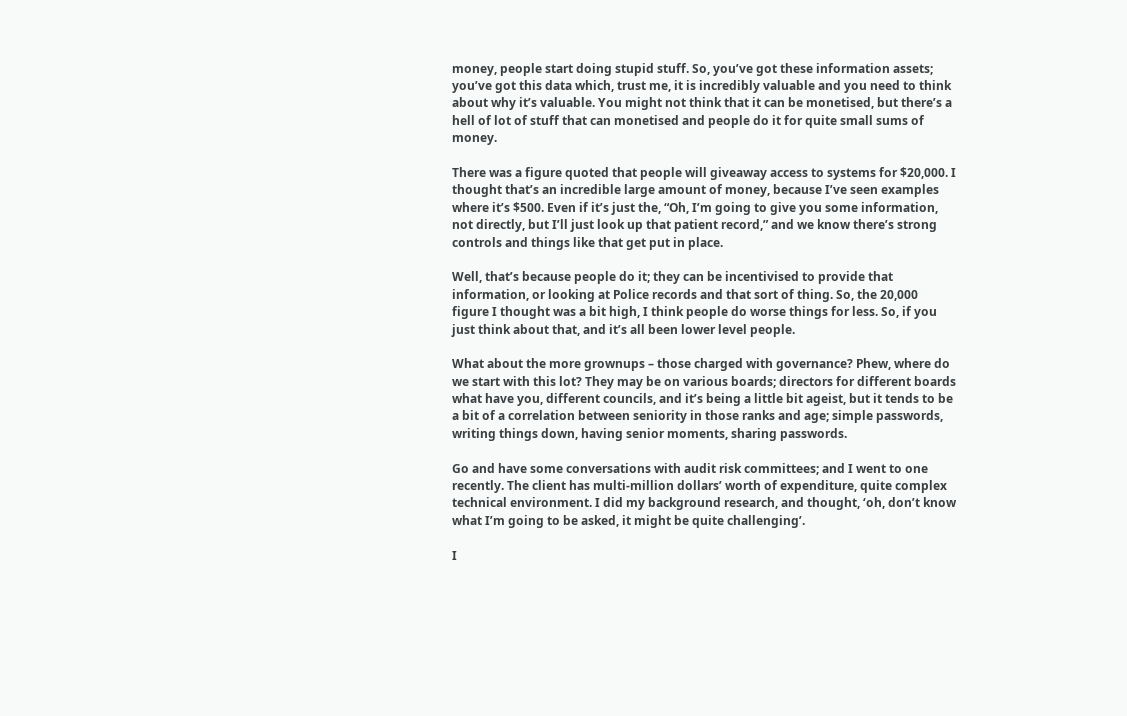money, people start doing stupid stuff. So, you’ve got these information assets; you’ve got this data which, trust me, it is incredibly valuable and you need to think about why it’s valuable. You might not think that it can be monetised, but there’s a hell of lot of stuff that can monetised and people do it for quite small sums of money.

There was a figure quoted that people will giveaway access to systems for $20,000. I thought that’s an incredible large amount of money, because I’ve seen examples where it’s $500. Even if it’s just the, “Oh, I’m going to give you some information, not directly, but I’ll just look up that patient record,” and we know there’s strong controls and things like that get put in place.

Well, that’s because people do it; they can be incentivised to provide that information, or looking at Police records and that sort of thing. So, the 20,000 figure I thought was a bit high, I think people do worse things for less. So, if you just think about that, and it’s all been lower level people.

What about the more grownups – those charged with governance? Phew, where do we start with this lot? They may be on various boards; directors for different boards what have you, different councils, and it’s being a little bit ageist, but it tends to be a bit of a correlation between seniority in those ranks and age; simple passwords, writing things down, having senior moments, sharing passwords.

Go and have some conversations with audit risk committees; and I went to one recently. The client has multi-million dollars’ worth of expenditure, quite complex technical environment. I did my background research, and thought, ‘oh, don’t know what I’m going to be asked, it might be quite challenging’.

I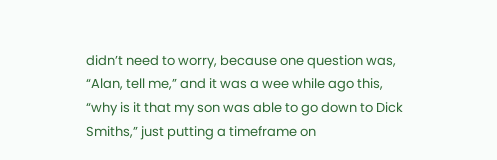didn’t need to worry, because one question was, “Alan, tell me,” and it was a wee while ago this, “why is it that my son was able to go down to Dick Smiths,” just putting a timeframe on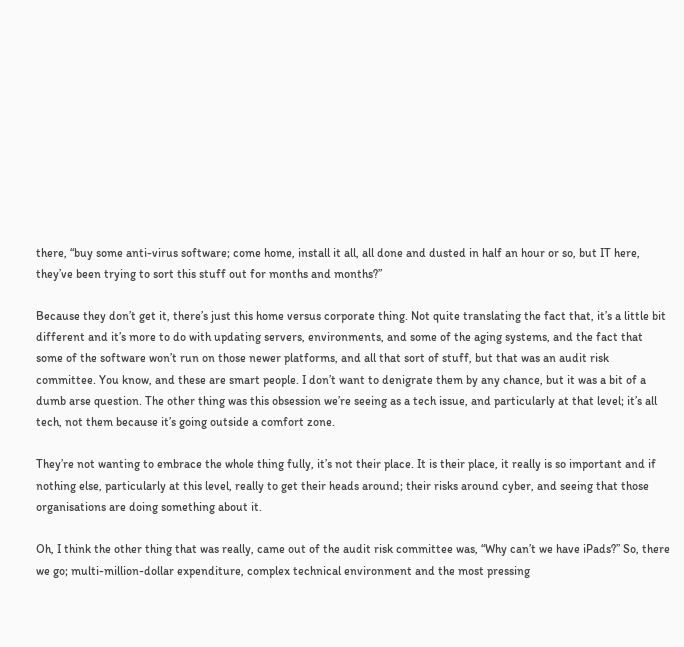there, “buy some anti-virus software; come home, install it all, all done and dusted in half an hour or so, but IT here, they’ve been trying to sort this stuff out for months and months?”

Because they don’t get it, there’s just this home versus corporate thing. Not quite translating the fact that, it’s a little bit different and it’s more to do with updating servers, environments, and some of the aging systems, and the fact that some of the software won’t run on those newer platforms, and all that sort of stuff, but that was an audit risk committee. You know, and these are smart people. I don’t want to denigrate them by any chance, but it was a bit of a dumb arse question. The other thing was this obsession we’re seeing as a tech issue, and particularly at that level; it’s all tech, not them because it’s going outside a comfort zone.

They’re not wanting to embrace the whole thing fully, it’s not their place. It is their place, it really is so important and if nothing else, particularly at this level, really to get their heads around; their risks around cyber, and seeing that those organisations are doing something about it.

Oh, I think the other thing that was really, came out of the audit risk committee was, “Why can’t we have iPads?” So, there we go; multi-million-dollar expenditure, complex technical environment and the most pressing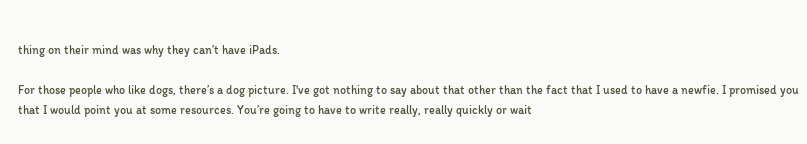thing on their mind was why they can’t have iPads.

For those people who like dogs, there’s a dog picture. I've got nothing to say about that other than the fact that I used to have a newfie. I promised you that I would point you at some resources. You’re going to have to write really, really quickly or wait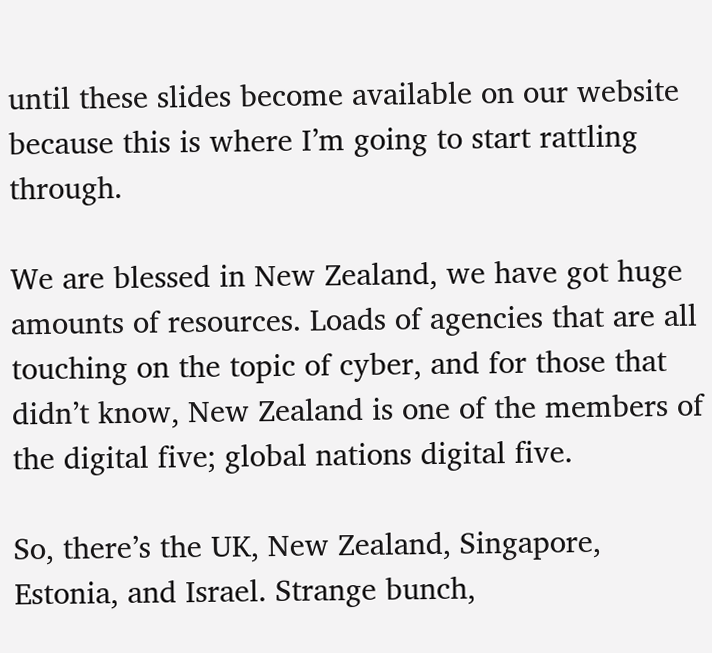until these slides become available on our website because this is where I’m going to start rattling through.

We are blessed in New Zealand, we have got huge amounts of resources. Loads of agencies that are all touching on the topic of cyber, and for those that didn’t know, New Zealand is one of the members of the digital five; global nations digital five.

So, there’s the UK, New Zealand, Singapore, Estonia, and Israel. Strange bunch,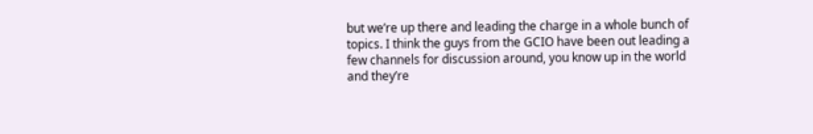but we’re up there and leading the charge in a whole bunch of topics. I think the guys from the GCIO have been out leading a few channels for discussion around, you know up in the world and they’re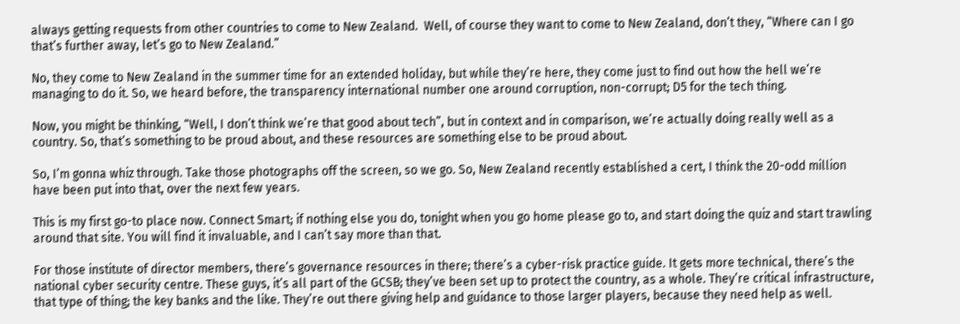always getting requests from other countries to come to New Zealand.  Well, of course they want to come to New Zealand, don’t they, “Where can I go that’s further away, let’s go to New Zealand.”

No, they come to New Zealand in the summer time for an extended holiday, but while they’re here, they come just to find out how the hell we’re managing to do it. So, we heard before, the transparency international number one around corruption, non-corrupt; D5 for the tech thing.

Now, you might be thinking, “Well, I don’t think we’re that good about tech”, but in context and in comparison, we’re actually doing really well as a country. So, that’s something to be proud about, and these resources are something else to be proud about.

So, I’m gonna whiz through. Take those photographs off the screen, so we go. So, New Zealand recently established a cert, I think the 20-odd million have been put into that, over the next few years.

This is my first go-to place now. Connect Smart; if nothing else you do, tonight when you go home please go to, and start doing the quiz and start trawling around that site. You will find it invaluable, and I can’t say more than that.

For those institute of director members, there’s governance resources in there; there’s a cyber-risk practice guide. It gets more technical, there’s the national cyber security centre. These guys, it’s all part of the GCSB; they’ve been set up to protect the country, as a whole. They’re critical infrastructure, that type of thing; the key banks and the like. They’re out there giving help and guidance to those larger players, because they need help as well.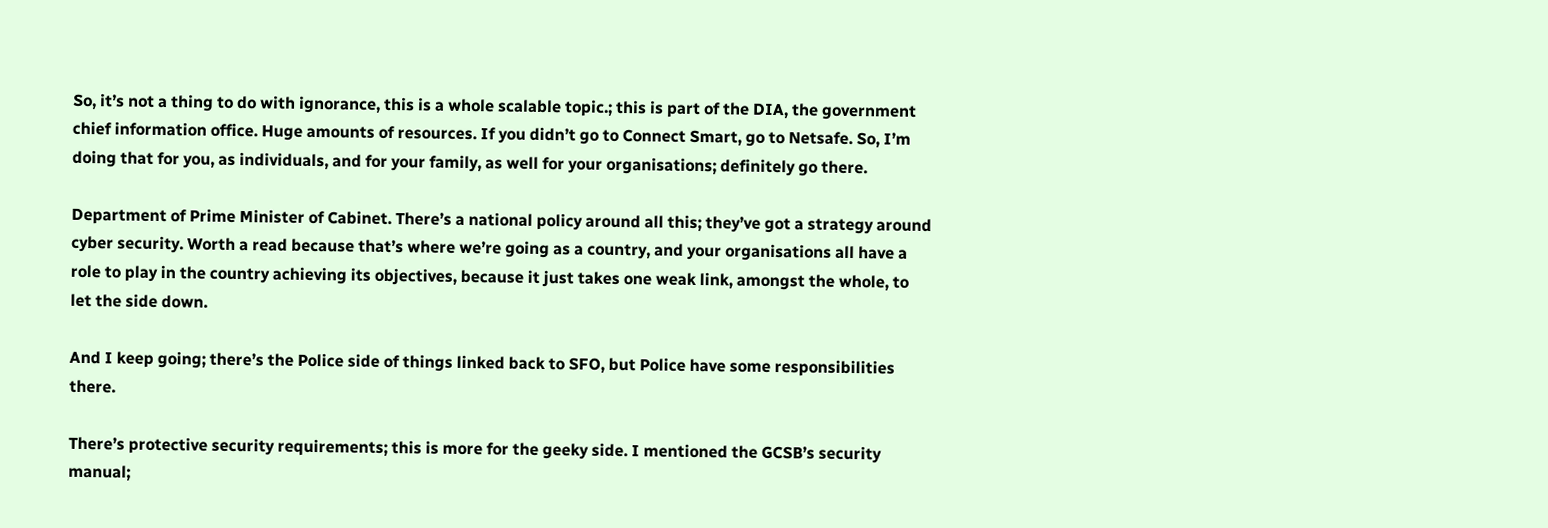So, it’s not a thing to do with ignorance, this is a whole scalable topic.; this is part of the DIA, the government chief information office. Huge amounts of resources. If you didn’t go to Connect Smart, go to Netsafe. So, I’m doing that for you, as individuals, and for your family, as well for your organisations; definitely go there.

Department of Prime Minister of Cabinet. There’s a national policy around all this; they’ve got a strategy around cyber security. Worth a read because that’s where we’re going as a country, and your organisations all have a role to play in the country achieving its objectives, because it just takes one weak link, amongst the whole, to let the side down.

And I keep going; there’s the Police side of things linked back to SFO, but Police have some responsibilities there.

There’s protective security requirements; this is more for the geeky side. I mentioned the GCSB’s security manual;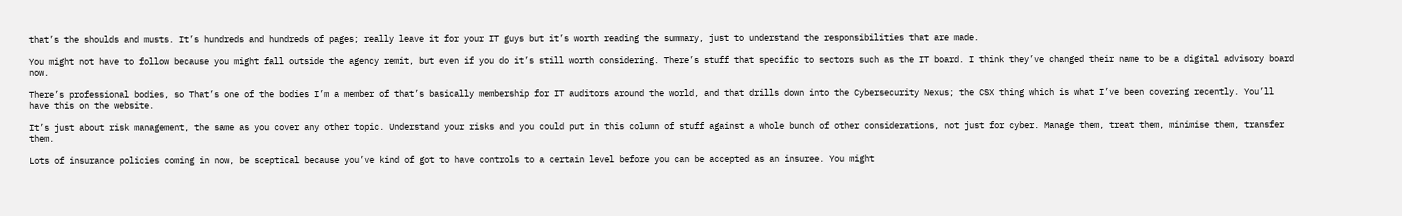that’s the shoulds and musts. It’s hundreds and hundreds of pages; really leave it for your IT guys but it’s worth reading the summary, just to understand the responsibilities that are made.

You might not have to follow because you might fall outside the agency remit, but even if you do it’s still worth considering. There’s stuff that specific to sectors such as the IT board. I think they’ve changed their name to be a digital advisory board now.

There’s professional bodies, so That’s one of the bodies I’m a member of that’s basically membership for IT auditors around the world, and that drills down into the Cybersecurity Nexus; the CSX thing which is what I’ve been covering recently. You’ll have this on the website.

It’s just about risk management, the same as you cover any other topic. Understand your risks and you could put in this column of stuff against a whole bunch of other considerations, not just for cyber. Manage them, treat them, minimise them, transfer them.

Lots of insurance policies coming in now, be sceptical because you’ve kind of got to have controls to a certain level before you can be accepted as an insuree. You might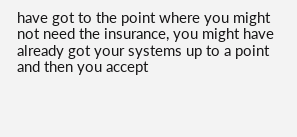have got to the point where you might not need the insurance, you might have already got your systems up to a point and then you accept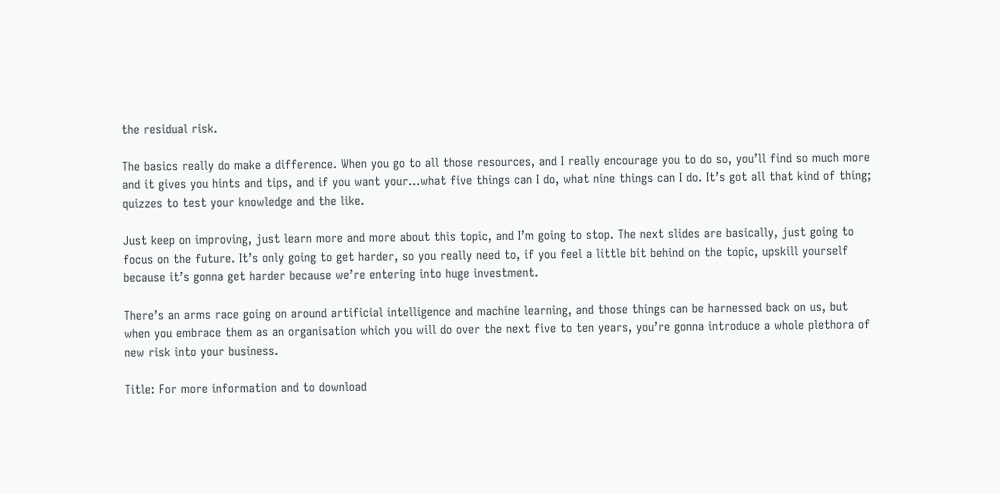the residual risk.

The basics really do make a difference. When you go to all those resources, and I really encourage you to do so, you’ll find so much more and it gives you hints and tips, and if you want your…what five things can I do, what nine things can I do. It’s got all that kind of thing; quizzes to test your knowledge and the like.

Just keep on improving, just learn more and more about this topic, and I’m going to stop. The next slides are basically, just going to focus on the future. It’s only going to get harder, so you really need to, if you feel a little bit behind on the topic, upskill yourself because it’s gonna get harder because we’re entering into huge investment.

There’s an arms race going on around artificial intelligence and machine learning, and those things can be harnessed back on us, but when you embrace them as an organisation which you will do over the next five to ten years, you’re gonna introduce a whole plethora of new risk into your business.

Title: For more information and to download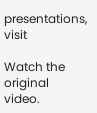presentations, visit

Watch the original video.